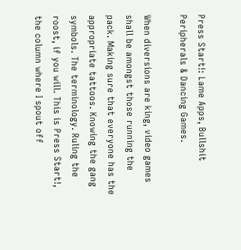Press Start!: Lame Apps, Bullshit Peripherals & Dancing Games.

When diversions are king, video games shall be amongst those running the pack. Making sure that everyone has the appropriate tattoos. Knowing the gang symbols. The terminology. Ruling the roost, if you will. This is Press Start!, the column where I spout off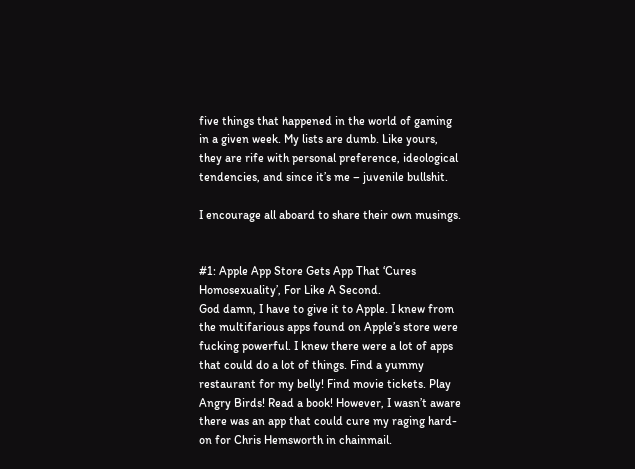five things that happened in the world of gaming in a given week. My lists are dumb. Like yours, they are rife with personal preference, ideological tendencies, and since it’s me – juvenile bullshit.

I encourage all aboard to share their own musings.


#1: Apple App Store Gets App That ‘Cures Homosexuality’, For Like A Second.
God damn, I have to give it to Apple. I knew from the multifarious apps found on Apple’s store were fucking powerful. I knew there were a lot of apps that could do a lot of things. Find a yummy restaurant for my belly! Find movie tickets. Play Angry Birds! Read a book! However, I wasn’t aware there was an app that could cure my raging hard-on for Chris Hemsworth in chainmail.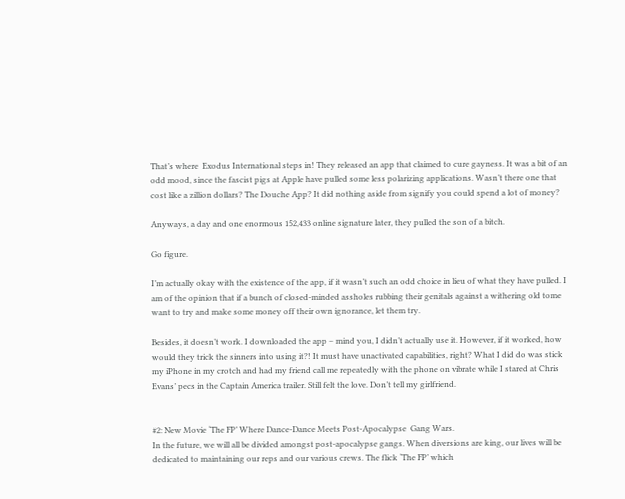That’s where  Exodus International steps in! They released an app that claimed to cure gayness. It was a bit of an odd mood, since the fascist pigs at Apple have pulled some less polarizing applications. Wasn’t there one that cost like a zillion dollars? The Douche App? It did nothing aside from signify you could spend a lot of money?

Anyways, a day and one enormous 152,433 online signature later, they pulled the son of a bitch.

Go figure.

I’m actually okay with the existence of the app, if it wasn’t such an odd choice in lieu of what they have pulled. I am of the opinion that if a bunch of closed-minded assholes rubbing their genitals against a withering old tome want to try and make some money off their own ignorance, let them try.

Besides, it doesn’t work. I downloaded the app – mind you, I didn’t actually use it. However, if it worked, how would they trick the sinners into using it?! It must have unactivated capabilities, right? What I did do was stick my iPhone in my crotch and had my friend call me repeatedly with the phone on vibrate while I stared at Chris Evans’ pecs in the Captain America trailer. Still felt the love. Don’t tell my girlfriend.


#2: New Movie ‘The FP’ Where Dance-Dance Meets Post-Apocalypse  Gang Wars.
In the future, we will all be divided amongst post-apocalypse gangs. When diversions are king, our lives will be dedicated to maintaining our reps and our various crews. The flick ‘The FP’ which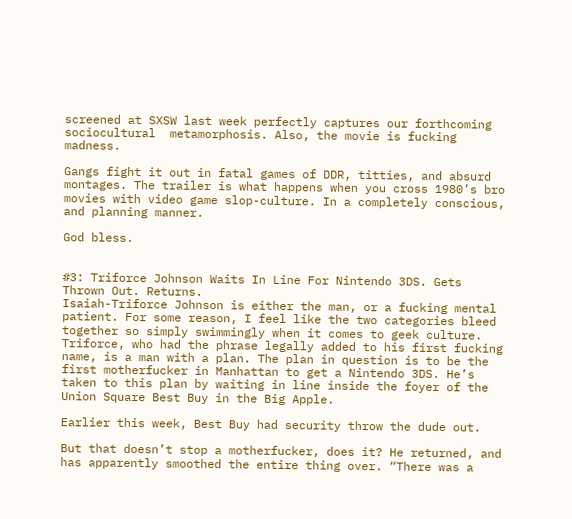screened at SXSW last week perfectly captures our forthcoming sociocultural  metamorphosis. Also, the movie is fucking madness.

Gangs fight it out in fatal games of DDR, titties, and absurd montages. The trailer is what happens when you cross 1980’s bro movies with video game slop-culture. In a completely conscious, and planning manner.

God bless.


#3: Triforce Johnson Waits In Line For Nintendo 3DS. Gets Thrown Out. Returns.
Isaiah-Triforce Johnson is either the man, or a fucking mental patient. For some reason, I feel like the two categories bleed together so simply swimmingly when it comes to geek culture. Triforce, who had the phrase legally added to his first fucking name, is a man with a plan. The plan in question is to be the first motherfucker in Manhattan to get a Nintendo 3DS. He’s taken to this plan by waiting in line inside the foyer of the Union Square Best Buy in the Big Apple.

Earlier this week, Best Buy had security throw the dude out.

But that doesn’t stop a motherfucker, does it? He returned, and has apparently smoothed the entire thing over. “There was a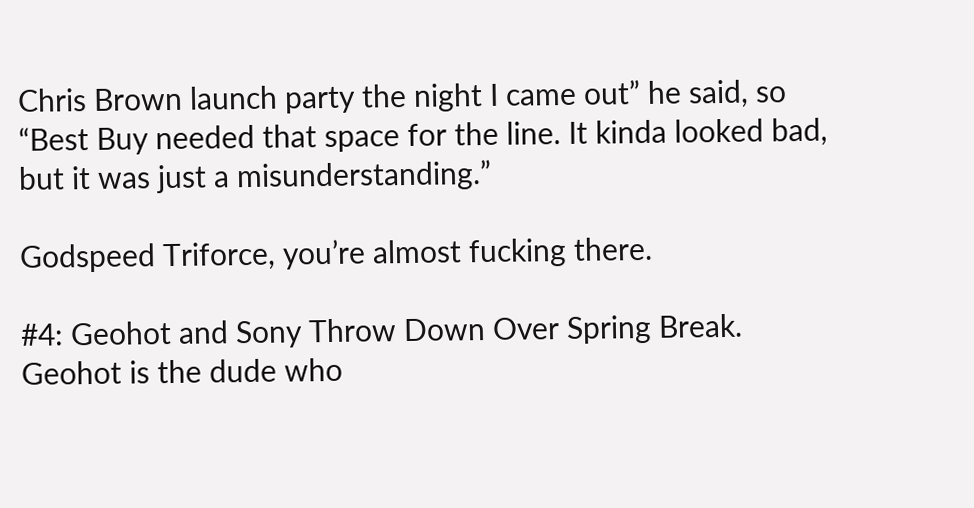Chris Brown launch party the night I came out” he said, so “Best Buy needed that space for the line. It kinda looked bad, but it was just a misunderstanding.”

Godspeed Triforce, you’re almost fucking there.

#4: Geohot and Sony Throw Down Over Spring Break.
Geohot is the dude who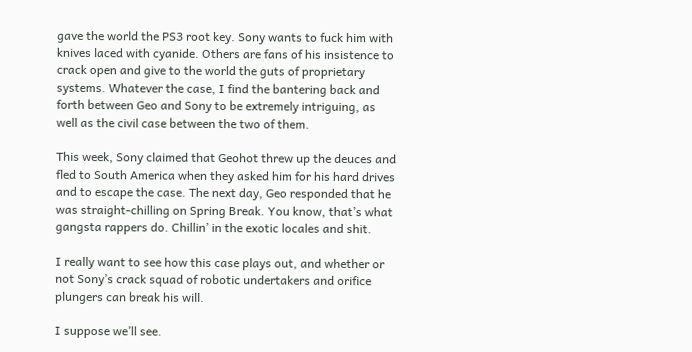gave the world the PS3 root key. Sony wants to fuck him with knives laced with cyanide. Others are fans of his insistence to crack open and give to the world the guts of proprietary systems. Whatever the case, I find the bantering back and forth between Geo and Sony to be extremely intriguing, as well as the civil case between the two of them.

This week, Sony claimed that Geohot threw up the deuces and fled to South America when they asked him for his hard drives and to escape the case. The next day, Geo responded that he was straight-chilling on Spring Break. You know, that’s what gangsta rappers do. Chillin’ in the exotic locales and shit.

I really want to see how this case plays out, and whether or not Sony’s crack squad of robotic undertakers and orifice plungers can break his will.

I suppose we’ll see.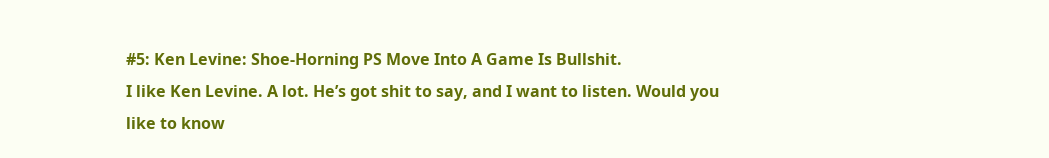#5: Ken Levine: Shoe-Horning PS Move Into A Game Is Bullshit.
I like Ken Levine. A lot. He’s got shit to say, and I want to listen. Would you like to know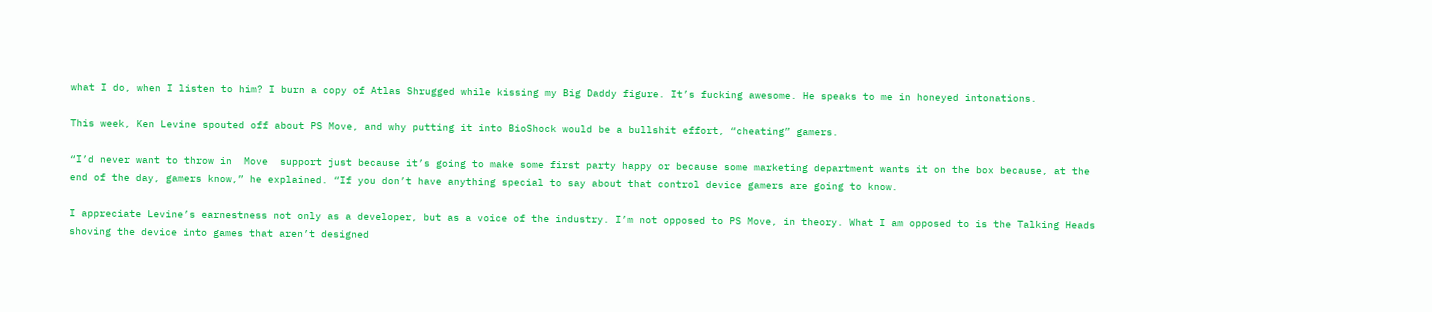what I do, when I listen to him? I burn a copy of Atlas Shrugged while kissing my Big Daddy figure. It’s fucking awesome. He speaks to me in honeyed intonations.

This week, Ken Levine spouted off about PS Move, and why putting it into BioShock would be a bullshit effort, “cheating” gamers.

“I’d never want to throw in  Move  support just because it’s going to make some first party happy or because some marketing department wants it on the box because, at the end of the day, gamers know,” he explained. “If you don’t have anything special to say about that control device gamers are going to know.

I appreciate Levine’s earnestness not only as a developer, but as a voice of the industry. I’m not opposed to PS Move, in theory. What I am opposed to is the Talking Heads shoving the device into games that aren’t designed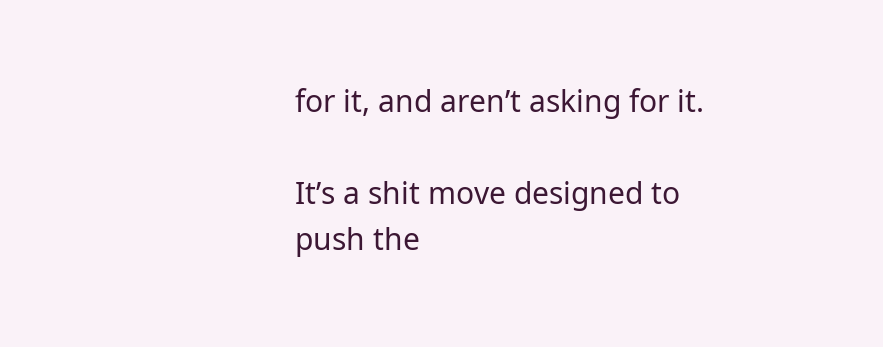for it, and aren’t asking for it.

It’s a shit move designed to push the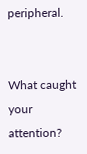peripheral.


What caught your attention?